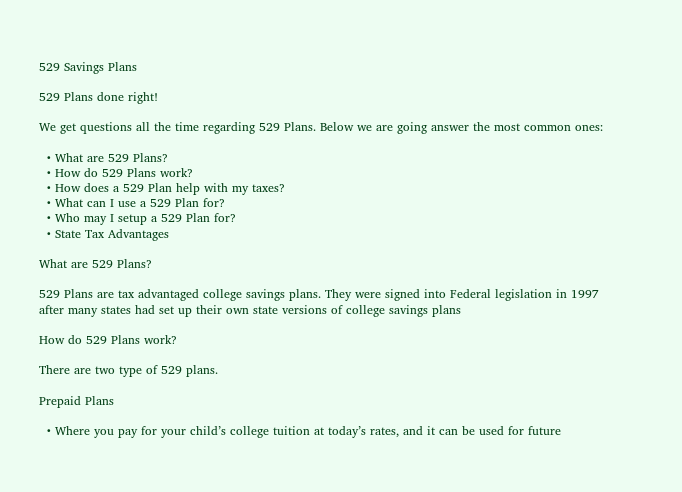529 Savings Plans

529 Plans done right!

We get questions all the time regarding 529 Plans. Below we are going answer the most common ones:

  • What are 529 Plans?
  • How do 529 Plans work?
  • How does a 529 Plan help with my taxes?
  • What can I use a 529 Plan for?
  • Who may I setup a 529 Plan for?
  • State Tax Advantages

What are 529 Plans?

529 Plans are tax advantaged college savings plans. They were signed into Federal legislation in 1997 after many states had set up their own state versions of college savings plans

How do 529 Plans work?

There are two type of 529 plans.

Prepaid Plans

  • Where you pay for your child’s college tuition at today’s rates, and it can be used for future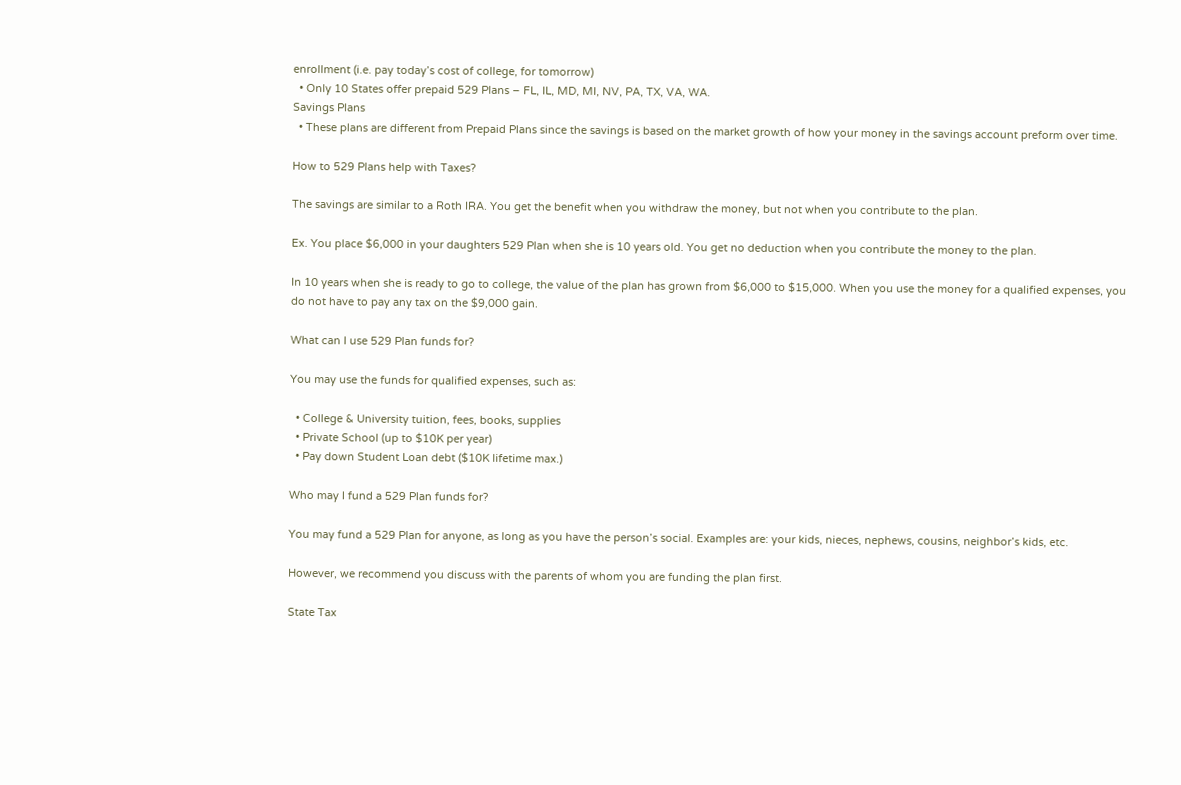enrollment (i.e. pay today’s cost of college, for tomorrow)
  • Only 10 States offer prepaid 529 Plans – FL, IL, MD, MI, NV, PA, TX, VA, WA.
Savings Plans
  • These plans are different from Prepaid Plans since the savings is based on the market growth of how your money in the savings account preform over time.

How to 529 Plans help with Taxes?

The savings are similar to a Roth IRA. You get the benefit when you withdraw the money, but not when you contribute to the plan.

Ex. You place $6,000 in your daughters 529 Plan when she is 10 years old. You get no deduction when you contribute the money to the plan.

In 10 years when she is ready to go to college, the value of the plan has grown from $6,000 to $15,000. When you use the money for a qualified expenses, you do not have to pay any tax on the $9,000 gain.

What can I use 529 Plan funds for?

You may use the funds for qualified expenses, such as:

  • College & University tuition, fees, books, supplies
  • Private School (up to $10K per year)
  • Pay down Student Loan debt ($10K lifetime max.)

Who may I fund a 529 Plan funds for?

You may fund a 529 Plan for anyone, as long as you have the person’s social. Examples are: your kids, nieces, nephews, cousins, neighbor’s kids, etc.

However, we recommend you discuss with the parents of whom you are funding the plan first.

State Tax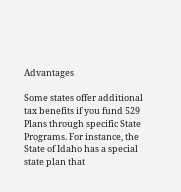Advantages

Some states offer additional tax benefits if you fund 529 Plans through specific State Programs. For instance, the State of Idaho has a special state plan that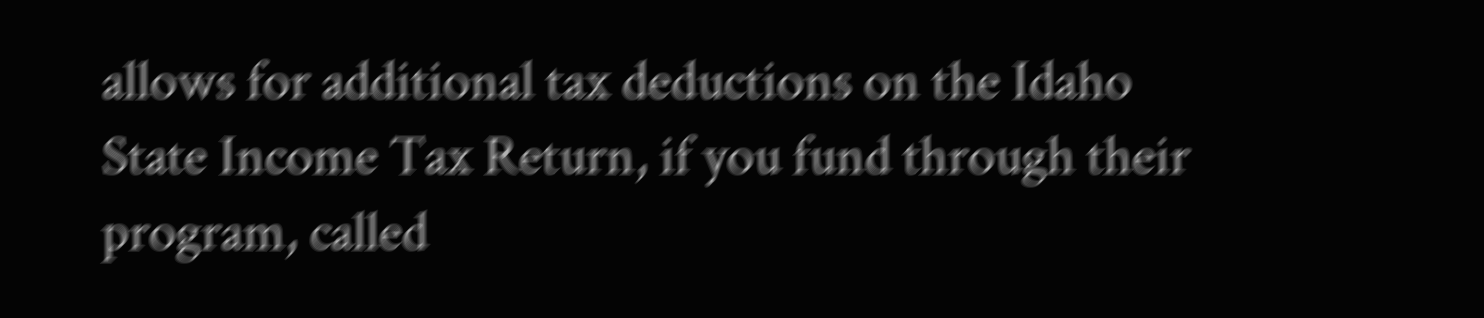allows for additional tax deductions on the Idaho State Income Tax Return, if you fund through their program, called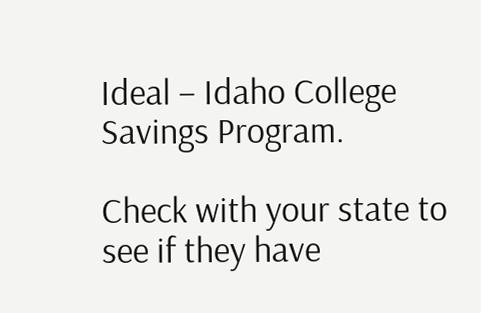Ideal – Idaho College Savings Program.

Check with your state to see if they have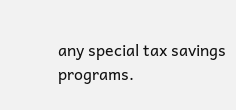any special tax savings programs.